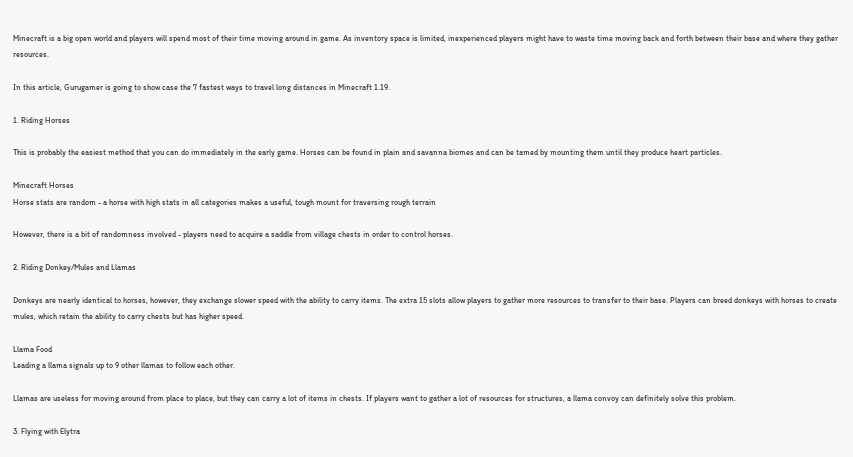Minecraft is a big open world and players will spend most of their time moving around in game. As inventory space is limited, inexperienced players might have to waste time moving back and forth between their base and where they gather resources.

In this article, Gurugamer is going to show case the 7 fastest ways to travel long distances in Minecraft 1.19.

1. Riding Horses

This is probably the easiest method that you can do immediately in the early game. Horses can be found in plain and savanna biomes and can be tamed by mounting them until they produce heart particles.

Minecraft Horses
Horse stats are random - a horse with high stats in all categories makes a useful, tough mount for traversing rough terrain

However, there is a bit of randomness involved - players need to acquire a saddle from village chests in order to control horses.

2. Riding Donkey/Mules and Llamas

Donkeys are nearly identical to horses, however, they exchange slower speed with the ability to carry items. The extra 15 slots allow players to gather more resources to transfer to their base. Players can breed donkeys with horses to create mules, which retain the ability to carry chests but has higher speed.

Llama Food
Leading a llama signals up to 9 other llamas to follow each other.

Llamas are useless for moving around from place to place, but they can carry a lot of items in chests. If players want to gather a lot of resources for structures, a llama convoy can definitely solve this problem.

3. Flying with Elytra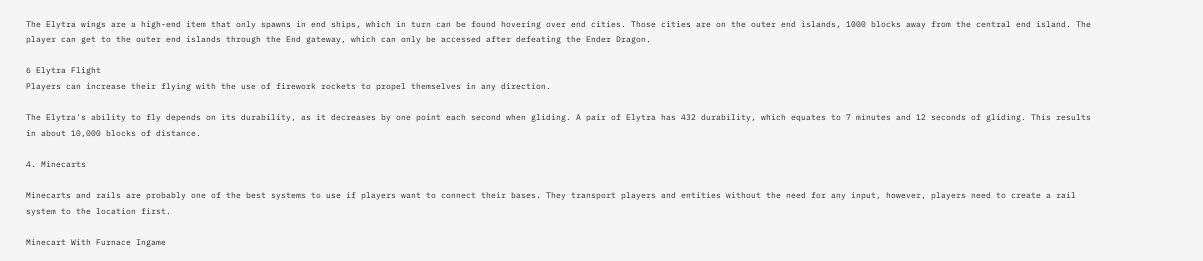The Elytra wings are a high-end item that only spawns in end ships, which in turn can be found hovering over end cities. Those cities are on the outer end islands, 1000 blocks away from the central end island. The player can get to the outer end islands through the End gateway, which can only be accessed after defeating the Ender Dragon.

6 Elytra Flight
Players can increase their flying with the use of firework rockets to propel themselves in any direction.

The Elytra's ability to fly depends on its durability, as it decreases by one point each second when gliding. A pair of Elytra has 432 durability, which equates to 7 minutes and 12 seconds of gliding. This results in about 10,000 blocks of distance.

4. Minecarts

Minecarts and rails are probably one of the best systems to use if players want to connect their bases. They transport players and entities without the need for any input, however, players need to create a rail system to the location first.

Minecart With Furnace Ingame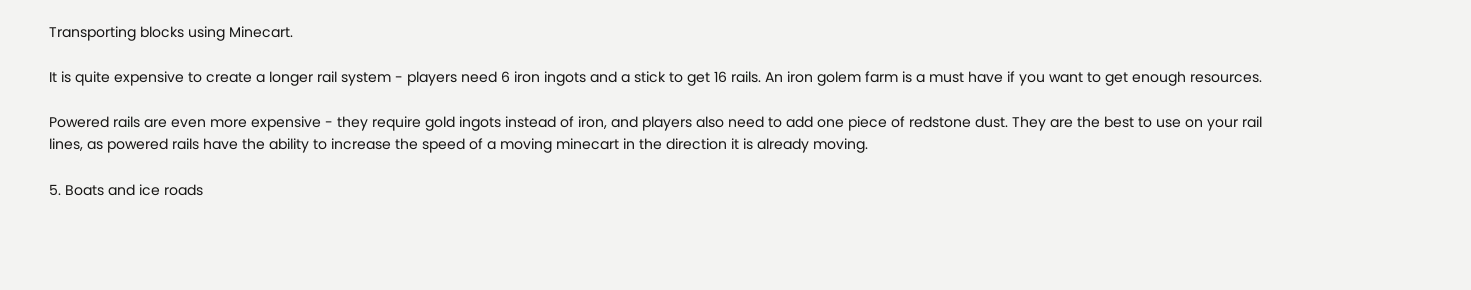Transporting blocks using Minecart.

It is quite expensive to create a longer rail system - players need 6 iron ingots and a stick to get 16 rails. An iron golem farm is a must have if you want to get enough resources.

Powered rails are even more expensive - they require gold ingots instead of iron, and players also need to add one piece of redstone dust. They are the best to use on your rail lines, as powered rails have the ability to increase the speed of a moving minecart in the direction it is already moving.

5. Boats and ice roads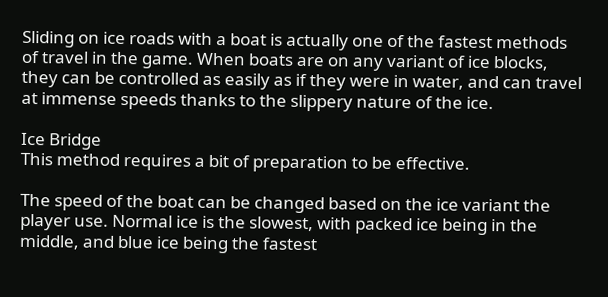Sliding on ice roads with a boat is actually one of the fastest methods of travel in the game. When boats are on any variant of ice blocks, they can be controlled as easily as if they were in water, and can travel at immense speeds thanks to the slippery nature of the ice.

Ice Bridge
This method requires a bit of preparation to be effective.

The speed of the boat can be changed based on the ice variant the player use. Normal ice is the slowest, with packed ice being in the middle, and blue ice being the fastest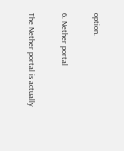option.

6. Nether portal

The Nether portal is actually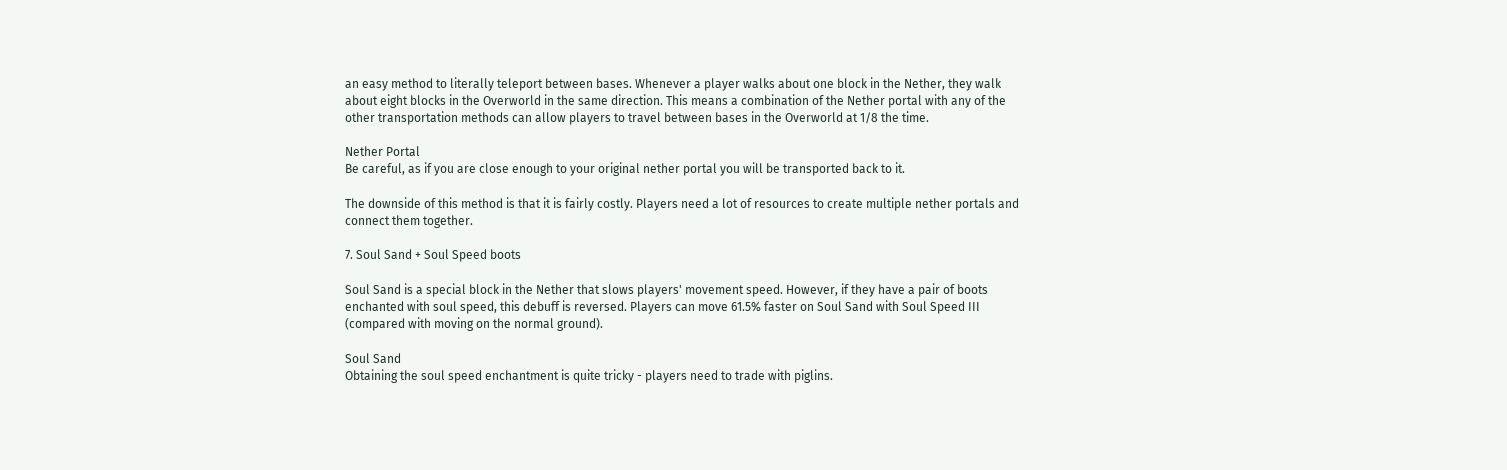an easy method to literally teleport between bases. Whenever a player walks about one block in the Nether, they walk about eight blocks in the Overworld in the same direction. This means a combination of the Nether portal with any of the other transportation methods can allow players to travel between bases in the Overworld at 1/8 the time.

Nether Portal
Be careful, as if you are close enough to your original nether portal you will be transported back to it.

The downside of this method is that it is fairly costly. Players need a lot of resources to create multiple nether portals and connect them together.

7. Soul Sand + Soul Speed boots

Soul Sand is a special block in the Nether that slows players' movement speed. However, if they have a pair of boots enchanted with soul speed, this debuff is reversed. Players can move 61.5% faster on Soul Sand with Soul Speed III (compared with moving on the normal ground).

Soul Sand
Obtaining the soul speed enchantment is quite tricky - players need to trade with piglins.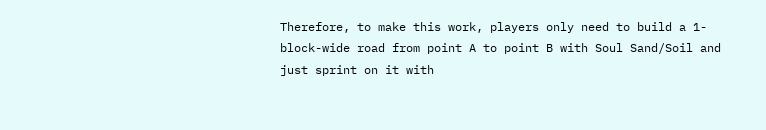Therefore, to make this work, players only need to build a 1-block-wide road from point A to point B with Soul Sand/Soil and just sprint on it with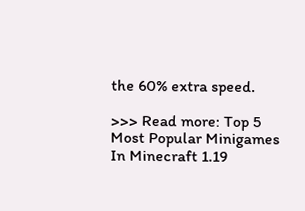the 60% extra speed.

>>> Read more: Top 5 Most Popular Minigames In Minecraft 1.19